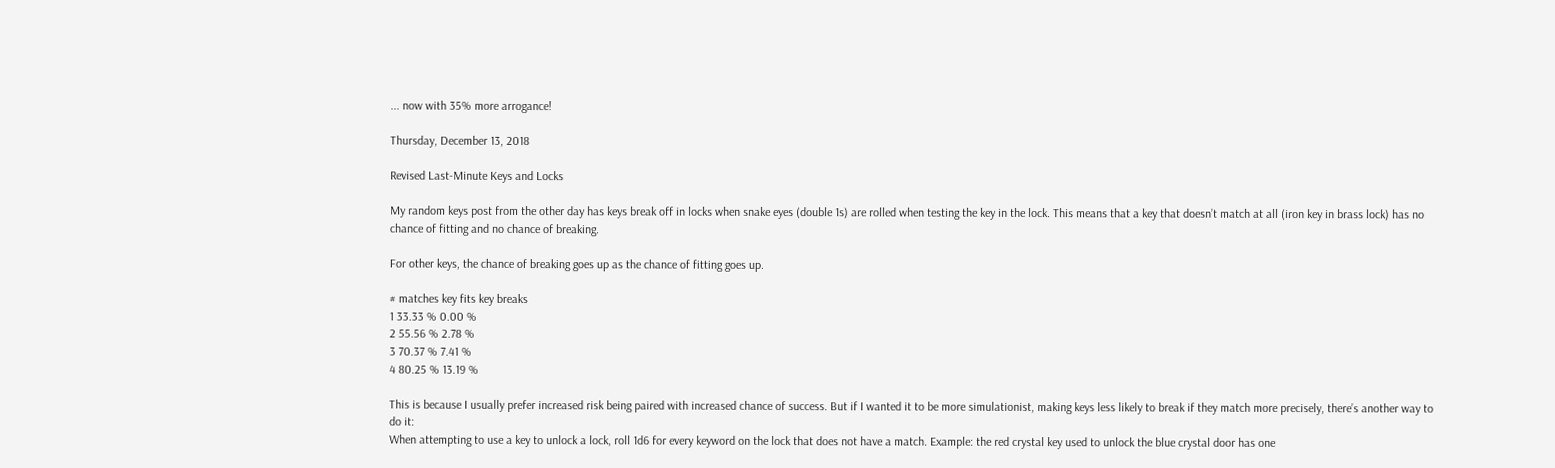... now with 35% more arrogance!

Thursday, December 13, 2018

Revised Last-Minute Keys and Locks

My random keys post from the other day has keys break off in locks when snake eyes (double 1s) are rolled when testing the key in the lock. This means that a key that doesn’t match at all (iron key in brass lock) has no chance of fitting and no chance of breaking.

For other keys, the chance of breaking goes up as the chance of fitting goes up.

# matches key fits key breaks
1 33.33 % 0.00 %
2 55.56 % 2.78 %
3 70.37 % 7.41 %
4 80.25 % 13.19 %

This is because I usually prefer increased risk being paired with increased chance of success. But if I wanted it to be more simulationist, making keys less likely to break if they match more precisely, there’s another way to do it:
When attempting to use a key to unlock a lock, roll 1d6 for every keyword on the lock that does not have a match. Example: the red crystal key used to unlock the blue crystal door has one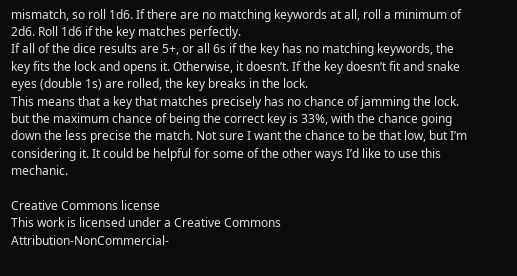mismatch, so roll 1d6. If there are no matching keywords at all, roll a minimum of 2d6. Roll 1d6 if the key matches perfectly.
If all of the dice results are 5+, or all 6s if the key has no matching keywords, the key fits the lock and opens it. Otherwise, it doesn’t. If the key doesn’t fit and snake eyes (double 1s) are rolled, the key breaks in the lock.
This means that a key that matches precisely has no chance of jamming the lock. but the maximum chance of being the correct key is 33%, with the chance going down the less precise the match. Not sure I want the chance to be that low, but I’m considering it. It could be helpful for some of the other ways I’d like to use this mechanic.

Creative Commons license
This work is licensed under a Creative Commons
Attribution-NonCommercial-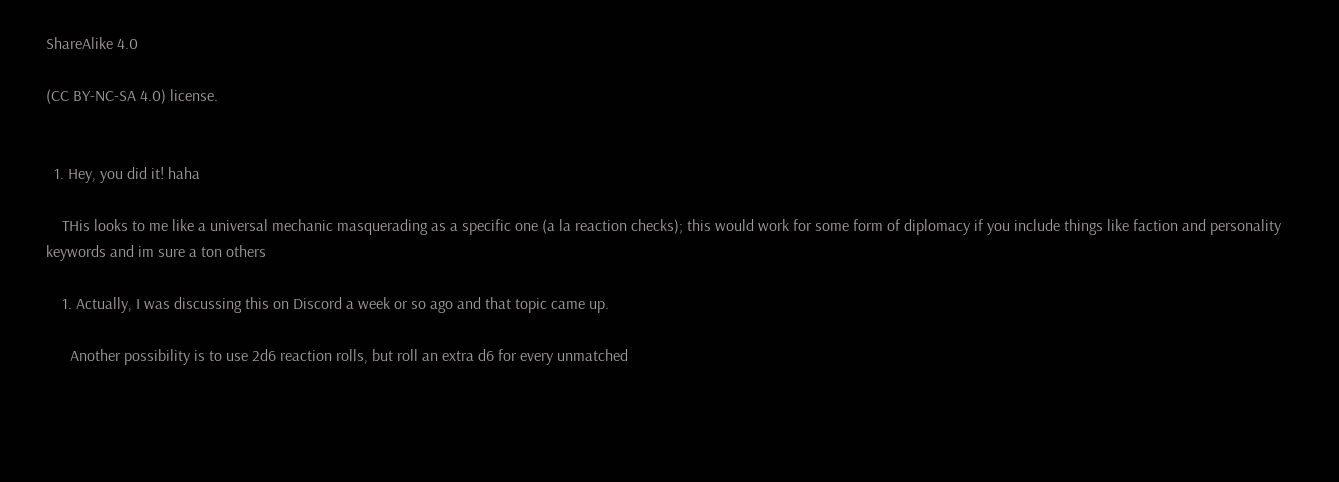ShareAlike 4.0

(CC BY-NC-SA 4.0) license.


  1. Hey, you did it! haha

    THis looks to me like a universal mechanic masquerading as a specific one (a la reaction checks); this would work for some form of diplomacy if you include things like faction and personality keywords and im sure a ton others

    1. Actually, I was discussing this on Discord a week or so ago and that topic came up.

      Another possibility is to use 2d6 reaction rolls, but roll an extra d6 for every unmatched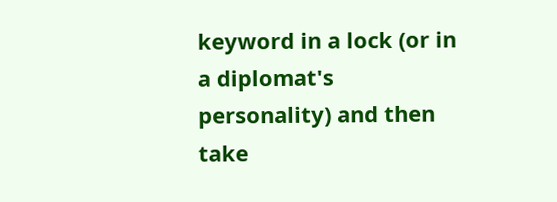keyword in a lock (or in a diplomat's personality) and then take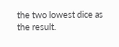the two lowest dice as the result.